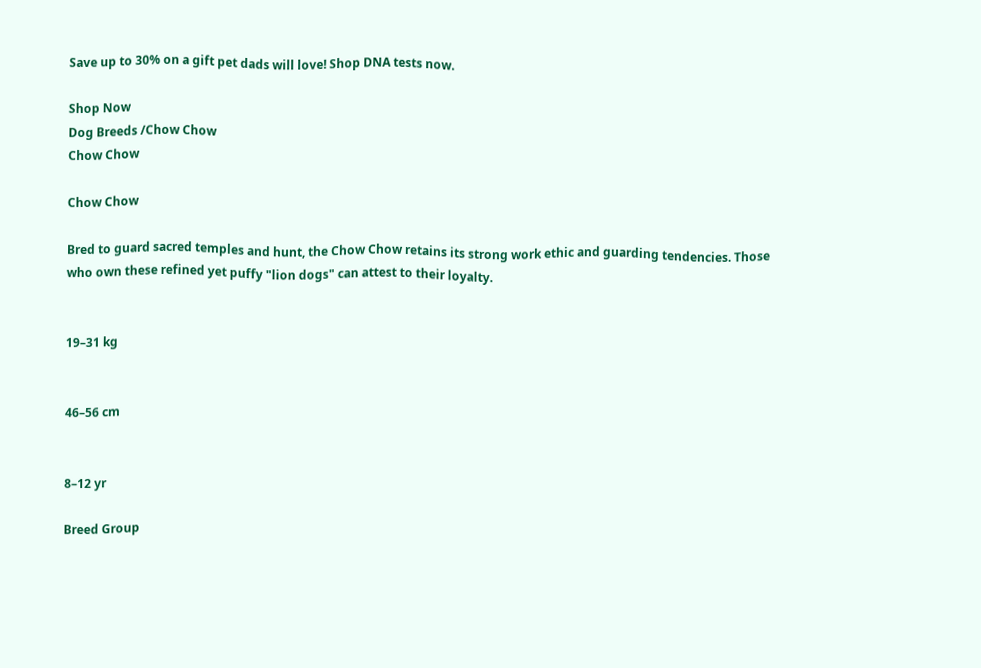Save up to 30% on a gift pet dads will love! Shop DNA tests now.

Shop Now
Dog Breeds /Chow Chow
Chow Chow

Chow Chow

Bred to guard sacred temples and hunt, the Chow Chow retains its strong work ethic and guarding tendencies. Those who own these refined yet puffy "lion dogs" can attest to their loyalty.


19–31 kg


46–56 cm


8–12 yr

Breed Group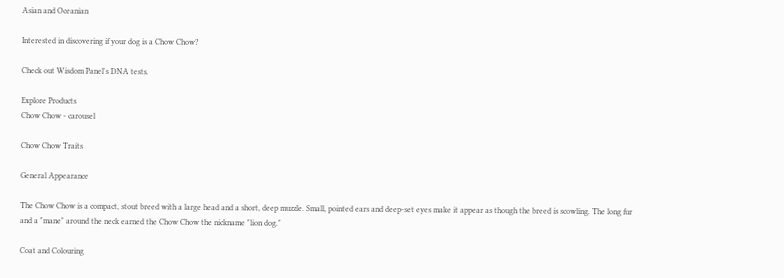Asian and Oceanian

Interested in discovering if your dog is a Chow Chow?

Check out Wisdom Panel's DNA tests.

Explore Products
Chow Chow - carousel

Chow Chow Traits

General Appearance

The Chow Chow is a compact, stout breed with a large head and a short, deep muzzle. Small, pointed ears and deep-set eyes make it appear as though the breed is scowling. The long fur and a "mane" around the neck earned the Chow Chow the nickname "lion dog."

Coat and Colouring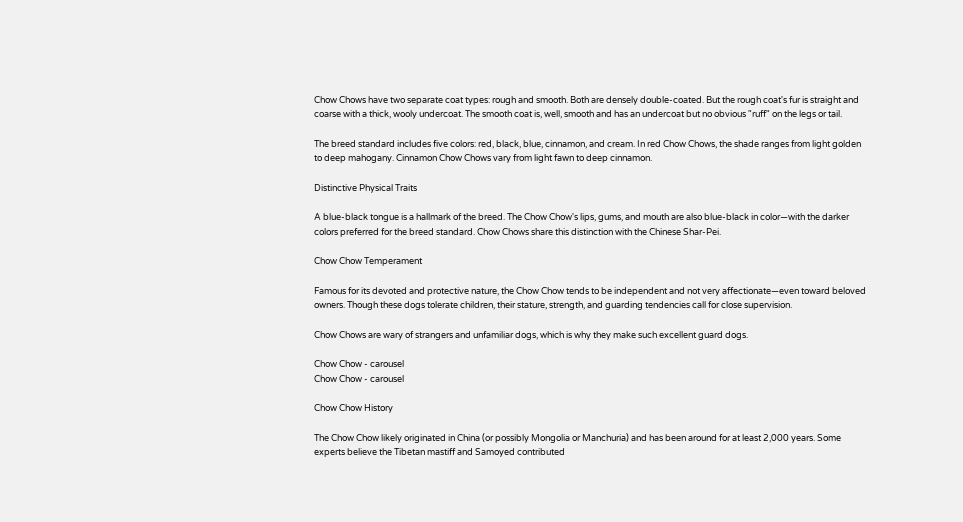Chow Chows have two separate coat types: rough and smooth. Both are densely double-coated. But the rough coat's fur is straight and coarse with a thick, wooly undercoat. The smooth coat is, well, smooth and has an undercoat but no obvious "ruff" on the legs or tail.

The breed standard includes five colors: red, black, blue, cinnamon, and cream. In red Chow Chows, the shade ranges from light golden to deep mahogany. Cinnamon Chow Chows vary from light fawn to deep cinnamon.

Distinctive Physical Traits

A blue-black tongue is a hallmark of the breed. The Chow Chow's lips, gums, and mouth are also blue-black in color—with the darker colors preferred for the breed standard. Chow Chows share this distinction with the Chinese Shar-Pei.

Chow Chow Temperament

Famous for its devoted and protective nature, the Chow Chow tends to be independent and not very affectionate—even toward beloved owners. Though these dogs tolerate children, their stature, strength, and guarding tendencies call for close supervision.

Chow Chows are wary of strangers and unfamiliar dogs, which is why they make such excellent guard dogs.

Chow Chow - carousel
Chow Chow - carousel

Chow Chow History

The Chow Chow likely originated in China (or possibly Mongolia or Manchuria) and has been around for at least 2,000 years. Some experts believe the Tibetan mastiff and Samoyed contributed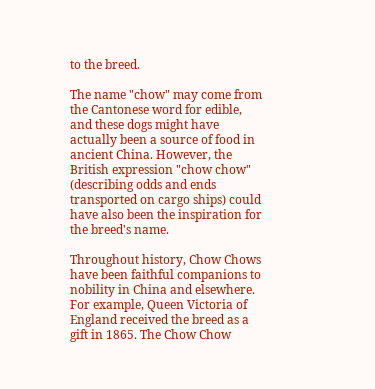to the breed.

The name "chow" may come from the Cantonese word for edible, and these dogs might have actually been a source of food in ancient China. However, the British expression "chow chow" (describing odds and ends transported on cargo ships) could have also been the inspiration for the breed's name.

Throughout history, Chow Chows have been faithful companions to nobility in China and elsewhere. For example, Queen Victoria of England received the breed as a gift in 1865. The Chow Chow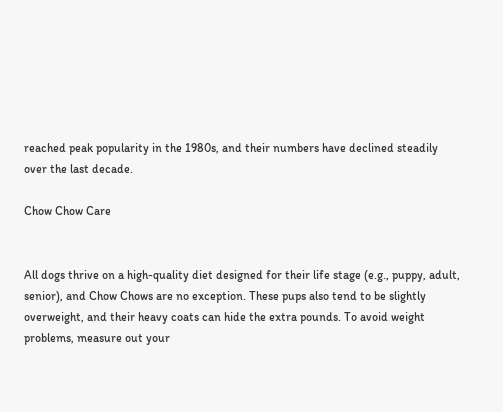reached peak popularity in the 1980s, and their numbers have declined steadily over the last decade.

Chow Chow Care


All dogs thrive on a high-quality diet designed for their life stage (e.g., puppy, adult, senior), and Chow Chows are no exception. These pups also tend to be slightly overweight, and their heavy coats can hide the extra pounds. To avoid weight problems, measure out your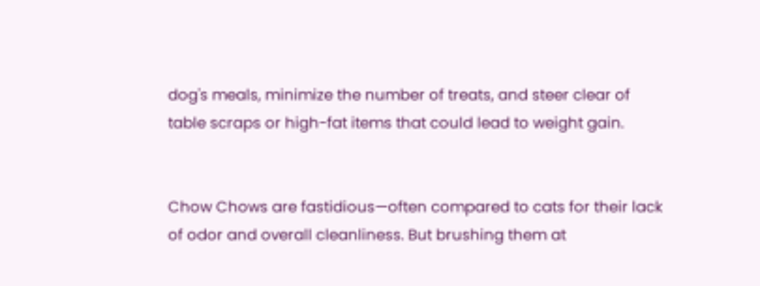dog's meals, minimize the number of treats, and steer clear of table scraps or high-fat items that could lead to weight gain.


Chow Chows are fastidious—often compared to cats for their lack of odor and overall cleanliness. But brushing them at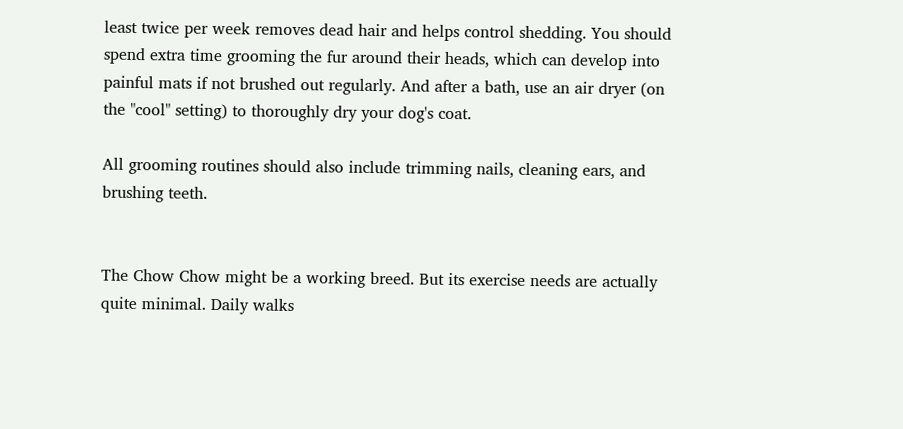least twice per week removes dead hair and helps control shedding. You should spend extra time grooming the fur around their heads, which can develop into painful mats if not brushed out regularly. And after a bath, use an air dryer (on the "cool" setting) to thoroughly dry your dog's coat.

All grooming routines should also include trimming nails, cleaning ears, and brushing teeth.


The Chow Chow might be a working breed. But its exercise needs are actually quite minimal. Daily walks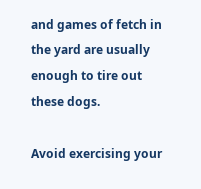and games of fetch in the yard are usually enough to tire out these dogs.

Avoid exercising your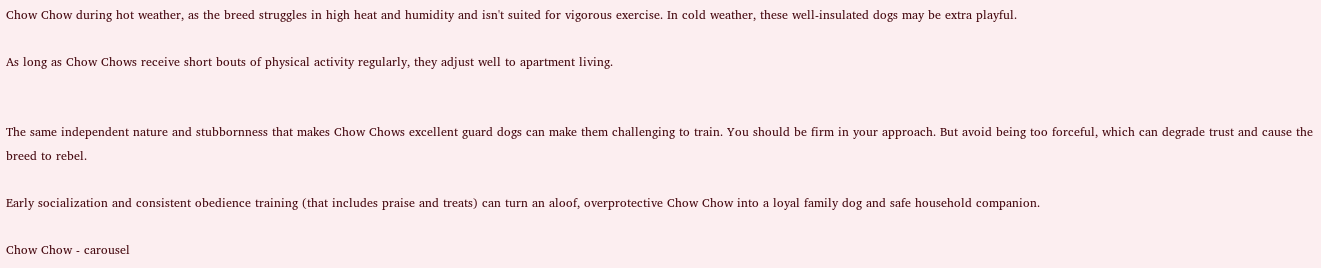Chow Chow during hot weather, as the breed struggles in high heat and humidity and isn't suited for vigorous exercise. In cold weather, these well-insulated dogs may be extra playful.

As long as Chow Chows receive short bouts of physical activity regularly, they adjust well to apartment living.


The same independent nature and stubbornness that makes Chow Chows excellent guard dogs can make them challenging to train. You should be firm in your approach. But avoid being too forceful, which can degrade trust and cause the breed to rebel.

Early socialization and consistent obedience training (that includes praise and treats) can turn an aloof, overprotective Chow Chow into a loyal family dog and safe household companion.

Chow Chow - carousel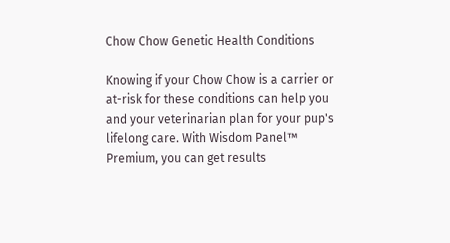Chow Chow Genetic Health Conditions

Knowing if your Chow Chow is a carrier or at-risk for these conditions can help you and your veterinarian plan for your pup's lifelong care. With Wisdom Panel™ Premium, you can get results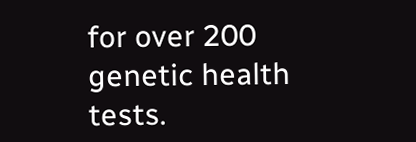for over 200 genetic health tests.